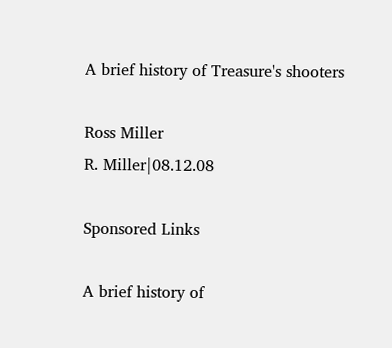A brief history of Treasure's shooters

Ross Miller
R. Miller|08.12.08

Sponsored Links

A brief history of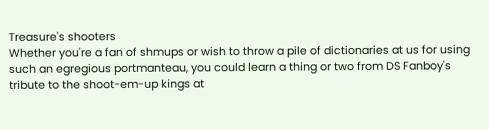Treasure's shooters
Whether you're a fan of shmups or wish to throw a pile of dictionaries at us for using such an egregious portmanteau, you could learn a thing or two from DS Fanboy's tribute to the shoot-em-up kings at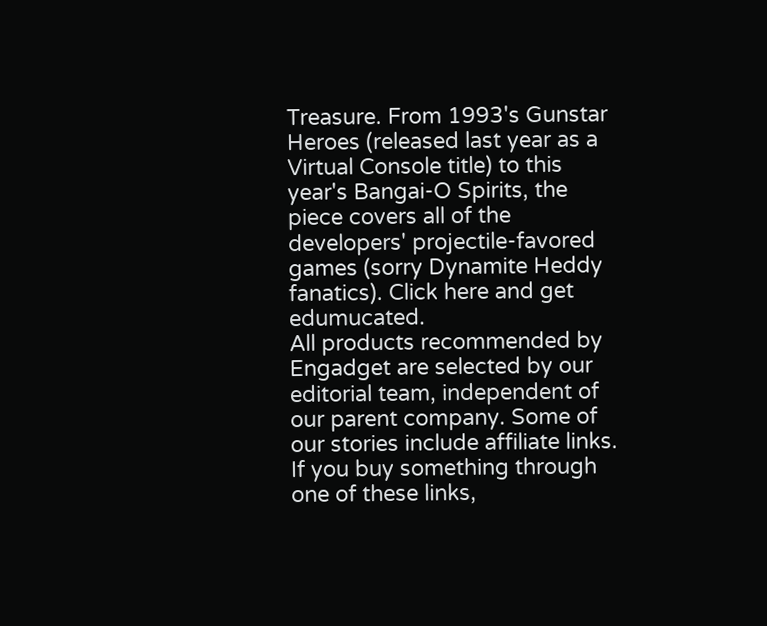Treasure. From 1993's Gunstar Heroes (released last year as a Virtual Console title) to this year's Bangai-O Spirits, the piece covers all of the developers' projectile-favored games (sorry Dynamite Heddy fanatics). Click here and get edumucated.
All products recommended by Engadget are selected by our editorial team, independent of our parent company. Some of our stories include affiliate links. If you buy something through one of these links,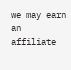we may earn an affiliate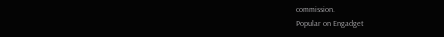commission.
Popular on Engadget